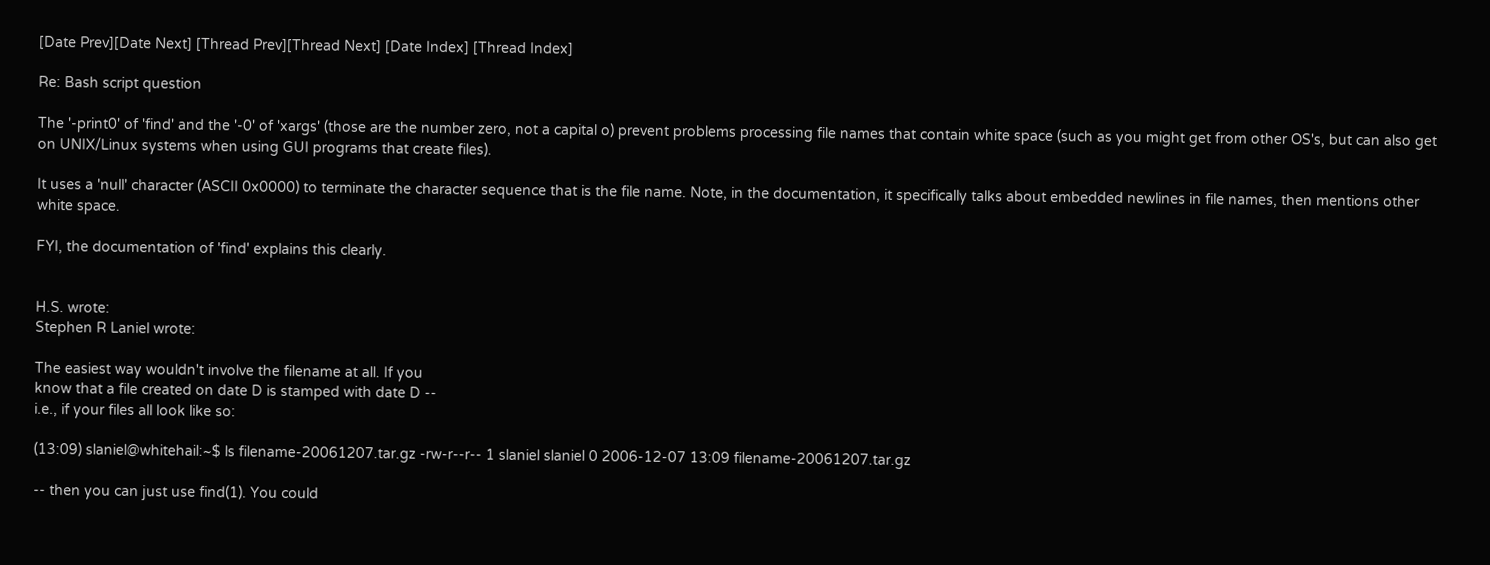[Date Prev][Date Next] [Thread Prev][Thread Next] [Date Index] [Thread Index]

Re: Bash script question

The '-print0' of 'find' and the '-0' of 'xargs' (those are the number zero, not a capital o) prevent problems processing file names that contain white space (such as you might get from other OS's, but can also get on UNIX/Linux systems when using GUI programs that create files).

It uses a 'null' character (ASCII 0x0000) to terminate the character sequence that is the file name. Note, in the documentation, it specifically talks about embedded newlines in file names, then mentions other white space.

FYI, the documentation of 'find' explains this clearly.


H.S. wrote:
Stephen R Laniel wrote:

The easiest way wouldn't involve the filename at all. If you
know that a file created on date D is stamped with date D --
i.e., if your files all look like so:

(13:09) slaniel@whitehail:~$ ls filename-20061207.tar.gz -rw-r--r-- 1 slaniel slaniel 0 2006-12-07 13:09 filename-20061207.tar.gz

-- then you can just use find(1). You could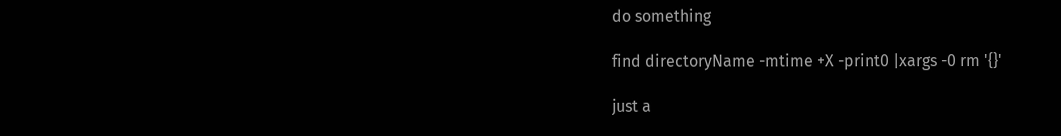do something

find directoryName -mtime +X -print0 |xargs -0 rm '{}'

just a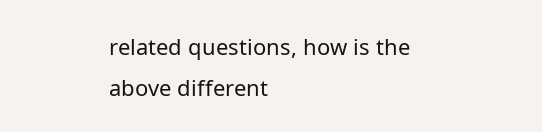related questions, how is the above different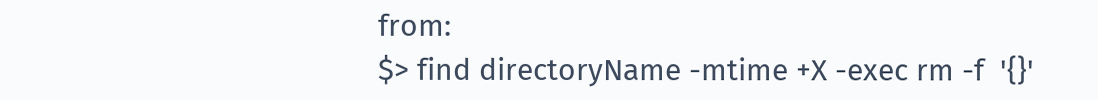from:
$> find directoryName -mtime +X -exec rm -f  '{}'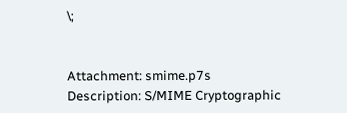\;


Attachment: smime.p7s
Description: S/MIME Cryptographic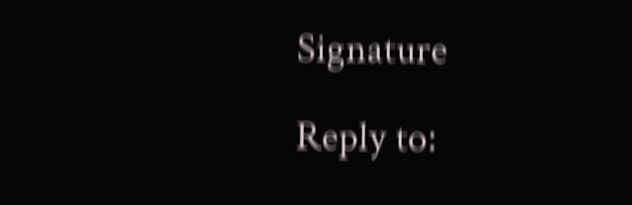Signature

Reply to: